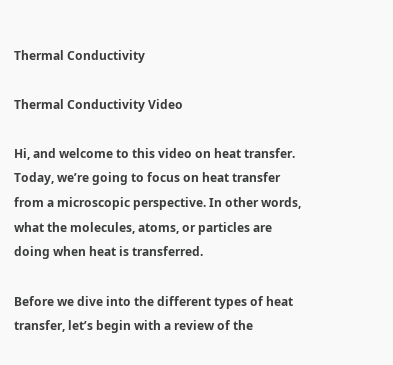Thermal Conductivity

Thermal Conductivity Video

Hi, and welcome to this video on heat transfer. Today, we’re going to focus on heat transfer from a microscopic perspective. In other words, what the molecules, atoms, or particles are doing when heat is transferred.

Before we dive into the different types of heat transfer, let’s begin with a review of the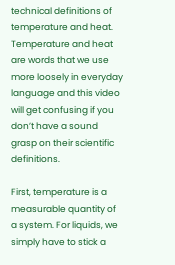technical definitions of temperature and heat. Temperature and heat are words that we use more loosely in everyday language and this video will get confusing if you don’t have a sound grasp on their scientific definitions.

First, temperature is a measurable quantity of a system. For liquids, we simply have to stick a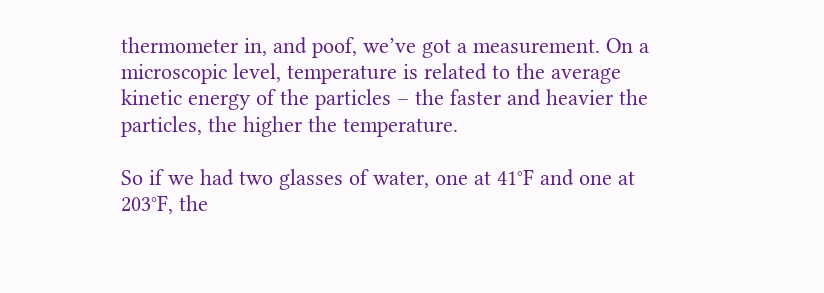thermometer in, and poof, we’ve got a measurement. On a microscopic level, temperature is related to the average kinetic energy of the particles – the faster and heavier the particles, the higher the temperature.

So if we had two glasses of water, one at 41°F and one at 203°F, the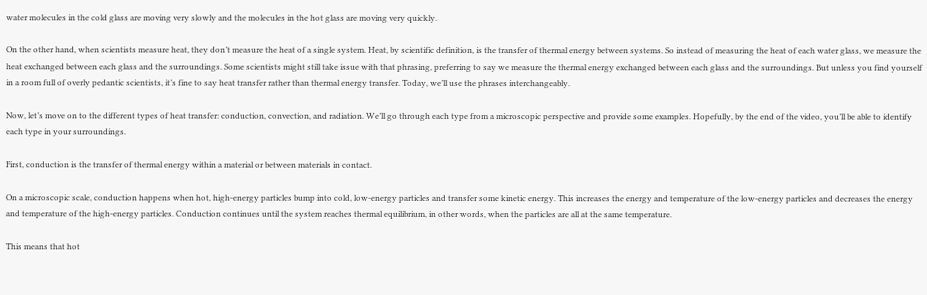water molecules in the cold glass are moving very slowly and the molecules in the hot glass are moving very quickly.

On the other hand, when scientists measure heat, they don’t measure the heat of a single system. Heat, by scientific definition, is the transfer of thermal energy between systems. So instead of measuring the heat of each water glass, we measure the heat exchanged between each glass and the surroundings. Some scientists might still take issue with that phrasing, preferring to say we measure the thermal energy exchanged between each glass and the surroundings. But unless you find yourself in a room full of overly pedantic scientists, it’s fine to say heat transfer rather than thermal energy transfer. Today, we’ll use the phrases interchangeably.

Now, let’s move on to the different types of heat transfer: conduction, convection, and radiation. We’ll go through each type from a microscopic perspective and provide some examples. Hopefully, by the end of the video, you’ll be able to identify each type in your surroundings.

First, conduction is the transfer of thermal energy within a material or between materials in contact.

On a microscopic scale, conduction happens when hot, high-energy particles bump into cold, low-energy particles and transfer some kinetic energy. This increases the energy and temperature of the low-energy particles and decreases the energy and temperature of the high-energy particles. Conduction continues until the system reaches thermal equilibrium, in other words, when the particles are all at the same temperature.

This means that hot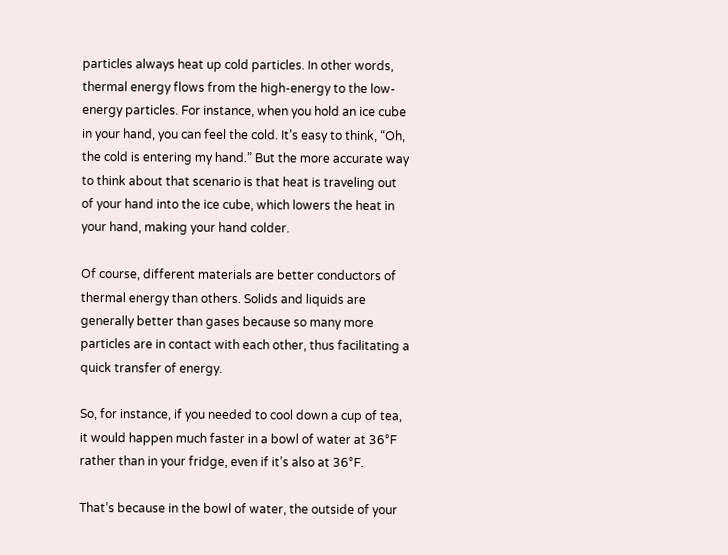particles always heat up cold particles. In other words, thermal energy flows from the high-energy to the low-energy particles. For instance, when you hold an ice cube in your hand, you can feel the cold. It’s easy to think, “Oh, the cold is entering my hand.” But the more accurate way to think about that scenario is that heat is traveling out of your hand into the ice cube, which lowers the heat in your hand, making your hand colder.

Of course, different materials are better conductors of thermal energy than others. Solids and liquids are generally better than gases because so many more particles are in contact with each other, thus facilitating a quick transfer of energy.

So, for instance, if you needed to cool down a cup of tea, it would happen much faster in a bowl of water at 36°F rather than in your fridge, even if it’s also at 36°F.

That’s because in the bowl of water, the outside of your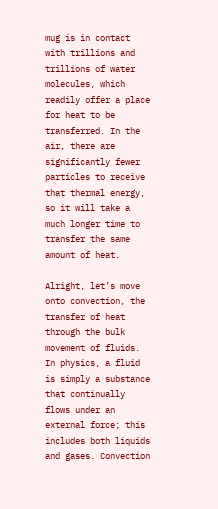mug is in contact with trillions and trillions of water molecules, which readily offer a place for heat to be transferred. In the air, there are significantly fewer particles to receive that thermal energy, so it will take a much longer time to transfer the same amount of heat.

Alright, let’s move onto convection, the transfer of heat through the bulk movement of fluids. In physics, a fluid is simply a substance that continually flows under an external force; this includes both liquids and gases. Convection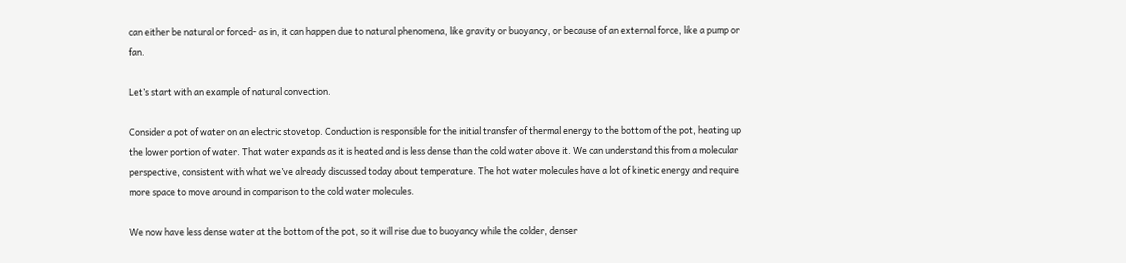can either be natural or forced- as in, it can happen due to natural phenomena, like gravity or buoyancy, or because of an external force, like a pump or fan.

Let’s start with an example of natural convection.

Consider a pot of water on an electric stovetop. Conduction is responsible for the initial transfer of thermal energy to the bottom of the pot, heating up the lower portion of water. That water expands as it is heated and is less dense than the cold water above it. We can understand this from a molecular perspective, consistent with what we’ve already discussed today about temperature. The hot water molecules have a lot of kinetic energy and require more space to move around in comparison to the cold water molecules.

We now have less dense water at the bottom of the pot, so it will rise due to buoyancy while the colder, denser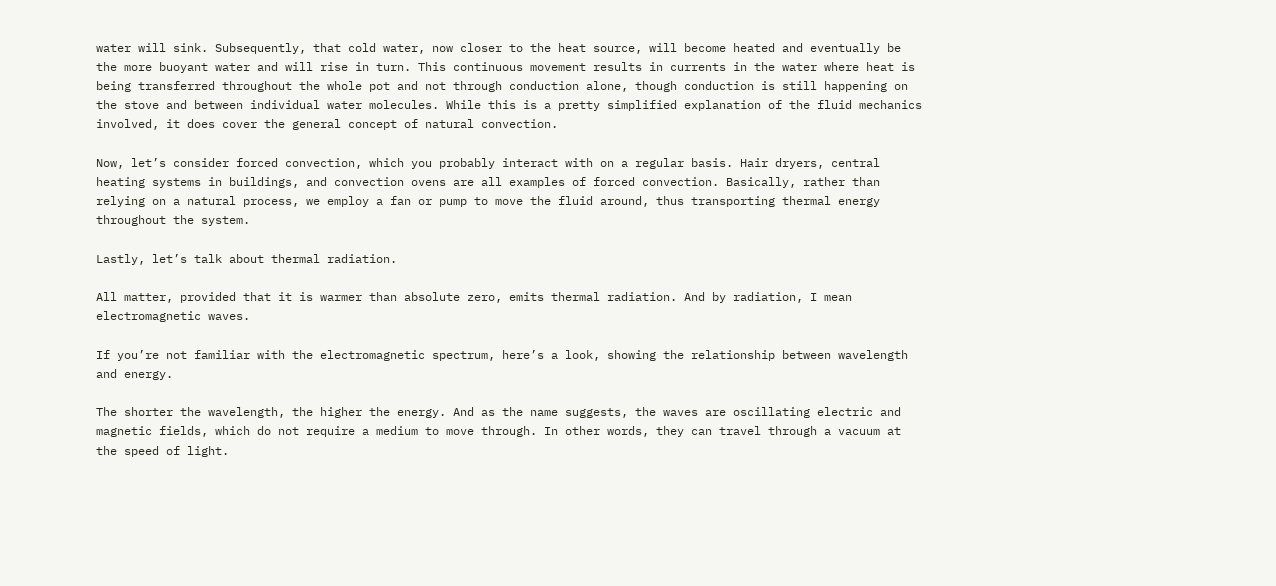water will sink. Subsequently, that cold water, now closer to the heat source, will become heated and eventually be the more buoyant water and will rise in turn. This continuous movement results in currents in the water where heat is being transferred throughout the whole pot and not through conduction alone, though conduction is still happening on the stove and between individual water molecules. While this is a pretty simplified explanation of the fluid mechanics involved, it does cover the general concept of natural convection.

Now, let’s consider forced convection, which you probably interact with on a regular basis. Hair dryers, central heating systems in buildings, and convection ovens are all examples of forced convection. Basically, rather than relying on a natural process, we employ a fan or pump to move the fluid around, thus transporting thermal energy throughout the system.

Lastly, let’s talk about thermal radiation.

All matter, provided that it is warmer than absolute zero, emits thermal radiation. And by radiation, I mean electromagnetic waves.

If you’re not familiar with the electromagnetic spectrum, here’s a look, showing the relationship between wavelength and energy.

The shorter the wavelength, the higher the energy. And as the name suggests, the waves are oscillating electric and magnetic fields, which do not require a medium to move through. In other words, they can travel through a vacuum at the speed of light.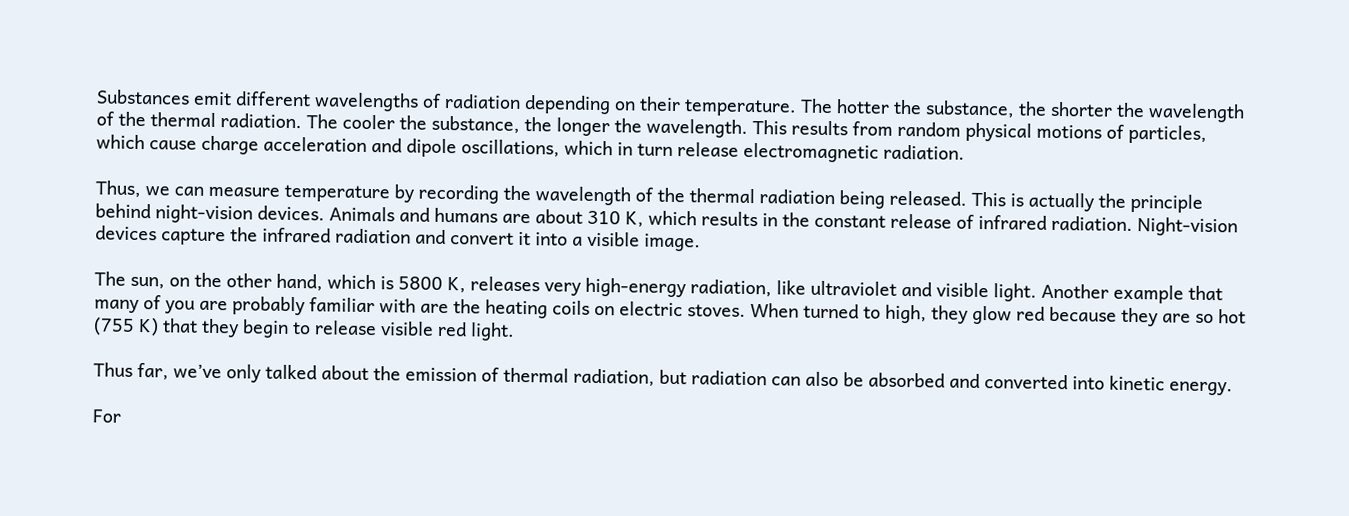Substances emit different wavelengths of radiation depending on their temperature. The hotter the substance, the shorter the wavelength of the thermal radiation. The cooler the substance, the longer the wavelength. This results from random physical motions of particles, which cause charge acceleration and dipole oscillations, which in turn release electromagnetic radiation.

Thus, we can measure temperature by recording the wavelength of the thermal radiation being released. This is actually the principle behind night-vision devices. Animals and humans are about 310 K, which results in the constant release of infrared radiation. Night-vision devices capture the infrared radiation and convert it into a visible image.

The sun, on the other hand, which is 5800 K, releases very high-energy radiation, like ultraviolet and visible light. Another example that many of you are probably familiar with are the heating coils on electric stoves. When turned to high, they glow red because they are so hot (755 K) that they begin to release visible red light.

Thus far, we’ve only talked about the emission of thermal radiation, but radiation can also be absorbed and converted into kinetic energy.

For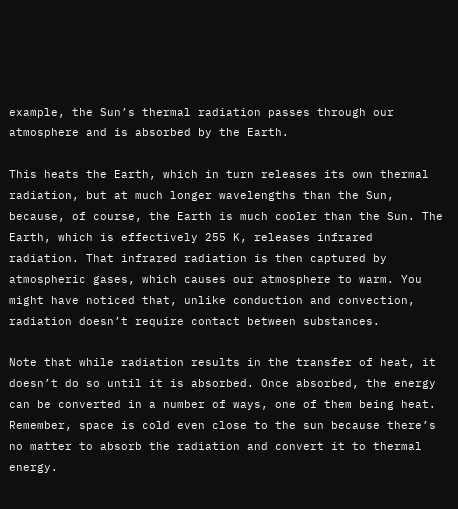example, the Sun’s thermal radiation passes through our atmosphere and is absorbed by the Earth.

This heats the Earth, which in turn releases its own thermal radiation, but at much longer wavelengths than the Sun, because, of course, the Earth is much cooler than the Sun. The Earth, which is effectively 255 K, releases infrared radiation. That infrared radiation is then captured by atmospheric gases, which causes our atmosphere to warm. You might have noticed that, unlike conduction and convection, radiation doesn’t require contact between substances.

Note that while radiation results in the transfer of heat, it doesn’t do so until it is absorbed. Once absorbed, the energy can be converted in a number of ways, one of them being heat. Remember, space is cold even close to the sun because there’s no matter to absorb the radiation and convert it to thermal energy.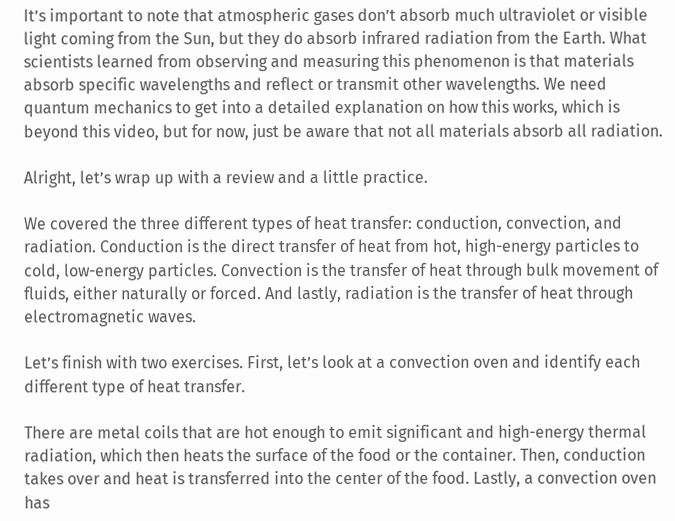It’s important to note that atmospheric gases don’t absorb much ultraviolet or visible light coming from the Sun, but they do absorb infrared radiation from the Earth. What scientists learned from observing and measuring this phenomenon is that materials absorb specific wavelengths and reflect or transmit other wavelengths. We need quantum mechanics to get into a detailed explanation on how this works, which is beyond this video, but for now, just be aware that not all materials absorb all radiation.

Alright, let’s wrap up with a review and a little practice.

We covered the three different types of heat transfer: conduction, convection, and radiation. Conduction is the direct transfer of heat from hot, high-energy particles to cold, low-energy particles. Convection is the transfer of heat through bulk movement of fluids, either naturally or forced. And lastly, radiation is the transfer of heat through electromagnetic waves.

Let’s finish with two exercises. First, let’s look at a convection oven and identify each different type of heat transfer.

There are metal coils that are hot enough to emit significant and high-energy thermal radiation, which then heats the surface of the food or the container. Then, conduction takes over and heat is transferred into the center of the food. Lastly, a convection oven has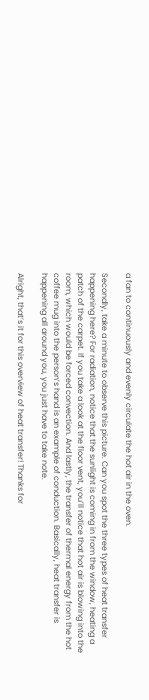a fan to continuously and evenly circulate the hot air in the oven.

Secondly, take a minute to observe this picture. Can you spot the three types of heat transfer happening here? For radiation, notice that the sunlight is coming in from the window, heating a patch of the carpet. If you take a look at the floor vent, you’ll notice that hot air is blowing into the room, which would be forced convection. And lastly, the transfer of thermal energy from the hot coffee mug into the person’s hand is an example of conduction. Basically, heat transfer is happening all around you, you just have to take note.

Alright, that’s it for this overview of heat transfer! Thanks for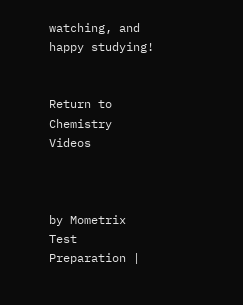watching, and happy studying!


Return to Chemistry Videos



by Mometrix Test Preparation |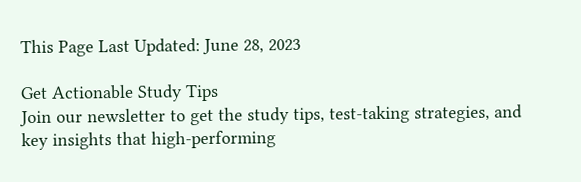This Page Last Updated: June 28, 2023

Get Actionable Study Tips
Join our newsletter to get the study tips, test-taking strategies, and key insights that high-performing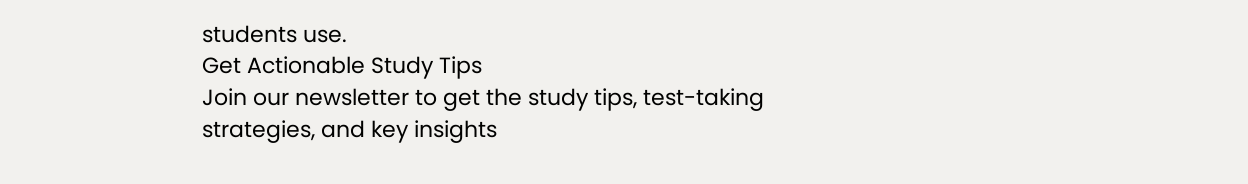students use.
Get Actionable Study Tips
Join our newsletter to get the study tips, test-taking strategies, and key insights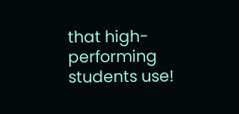that high-performing students use!